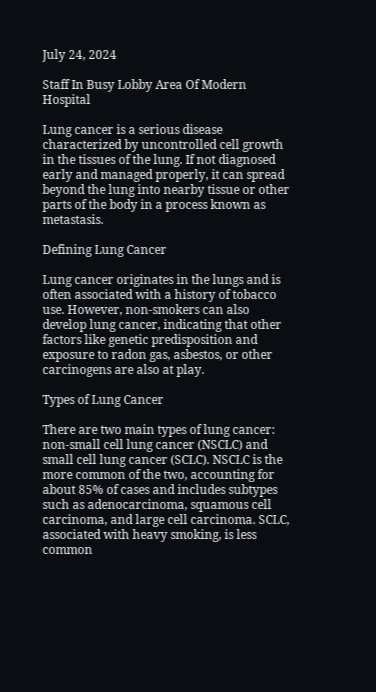July 24, 2024

Staff In Busy Lobby Area Of Modern Hospital

Lung cancer is a serious disease characterized by uncontrolled cell growth in the tissues of the lung. If not diagnosed early and managed properly, it can spread beyond the lung into nearby tissue or other parts of the body in a process known as metastasis.

Defining Lung Cancer

Lung cancer originates in the lungs and is often associated with a history of tobacco use. However, non-smokers can also develop lung cancer, indicating that other factors like genetic predisposition and exposure to radon gas, asbestos, or other carcinogens are also at play.

Types of Lung Cancer

There are two main types of lung cancer: non-small cell lung cancer (NSCLC) and small cell lung cancer (SCLC). NSCLC is the more common of the two, accounting for about 85% of cases and includes subtypes such as adenocarcinoma, squamous cell carcinoma, and large cell carcinoma. SCLC, associated with heavy smoking, is less common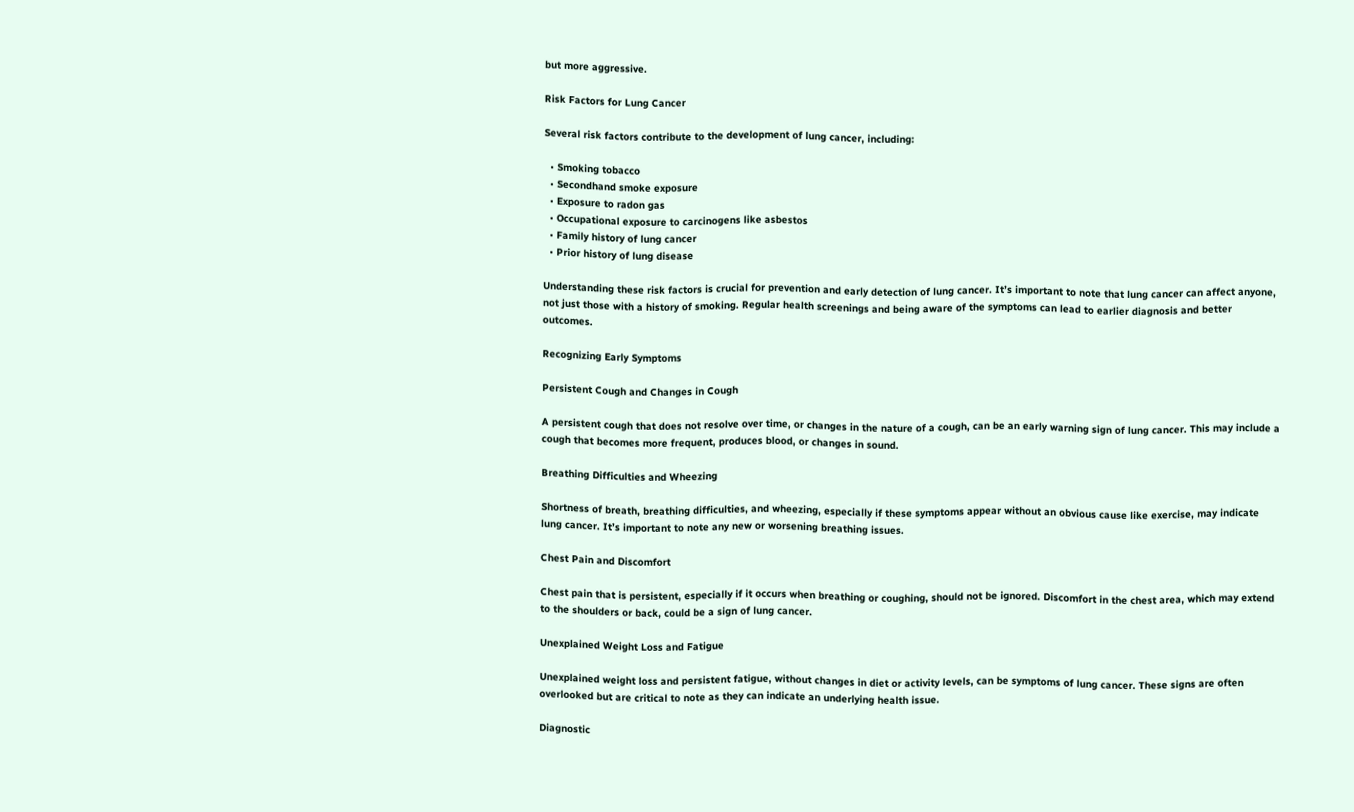but more aggressive.

Risk Factors for Lung Cancer

Several risk factors contribute to the development of lung cancer, including:

  • Smoking tobacco
  • Secondhand smoke exposure
  • Exposure to radon gas
  • Occupational exposure to carcinogens like asbestos
  • Family history of lung cancer
  • Prior history of lung disease

Understanding these risk factors is crucial for prevention and early detection of lung cancer. It’s important to note that lung cancer can affect anyone, not just those with a history of smoking. Regular health screenings and being aware of the symptoms can lead to earlier diagnosis and better outcomes.

Recognizing Early Symptoms

Persistent Cough and Changes in Cough

A persistent cough that does not resolve over time, or changes in the nature of a cough, can be an early warning sign of lung cancer. This may include a cough that becomes more frequent, produces blood, or changes in sound.

Breathing Difficulties and Wheezing

Shortness of breath, breathing difficulties, and wheezing, especially if these symptoms appear without an obvious cause like exercise, may indicate lung cancer. It’s important to note any new or worsening breathing issues.

Chest Pain and Discomfort

Chest pain that is persistent, especially if it occurs when breathing or coughing, should not be ignored. Discomfort in the chest area, which may extend to the shoulders or back, could be a sign of lung cancer.

Unexplained Weight Loss and Fatigue

Unexplained weight loss and persistent fatigue, without changes in diet or activity levels, can be symptoms of lung cancer. These signs are often overlooked but are critical to note as they can indicate an underlying health issue.

Diagnostic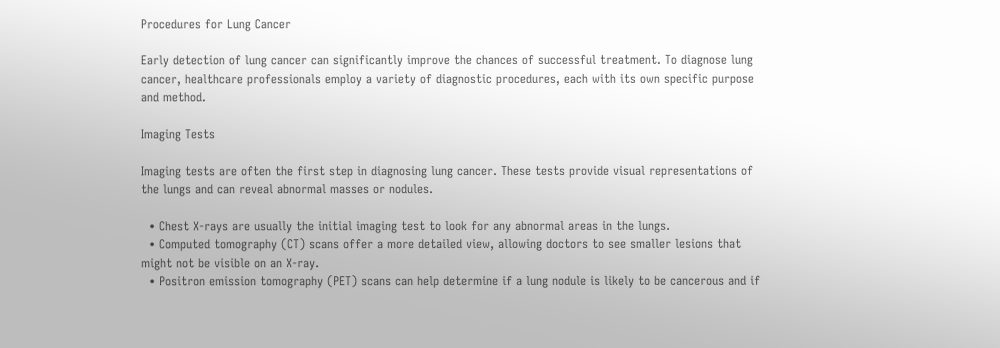Procedures for Lung Cancer

Early detection of lung cancer can significantly improve the chances of successful treatment. To diagnose lung cancer, healthcare professionals employ a variety of diagnostic procedures, each with its own specific purpose and method.

Imaging Tests

Imaging tests are often the first step in diagnosing lung cancer. These tests provide visual representations of the lungs and can reveal abnormal masses or nodules.

  • Chest X-rays are usually the initial imaging test to look for any abnormal areas in the lungs.
  • Computed tomography (CT) scans offer a more detailed view, allowing doctors to see smaller lesions that might not be visible on an X-ray.
  • Positron emission tomography (PET) scans can help determine if a lung nodule is likely to be cancerous and if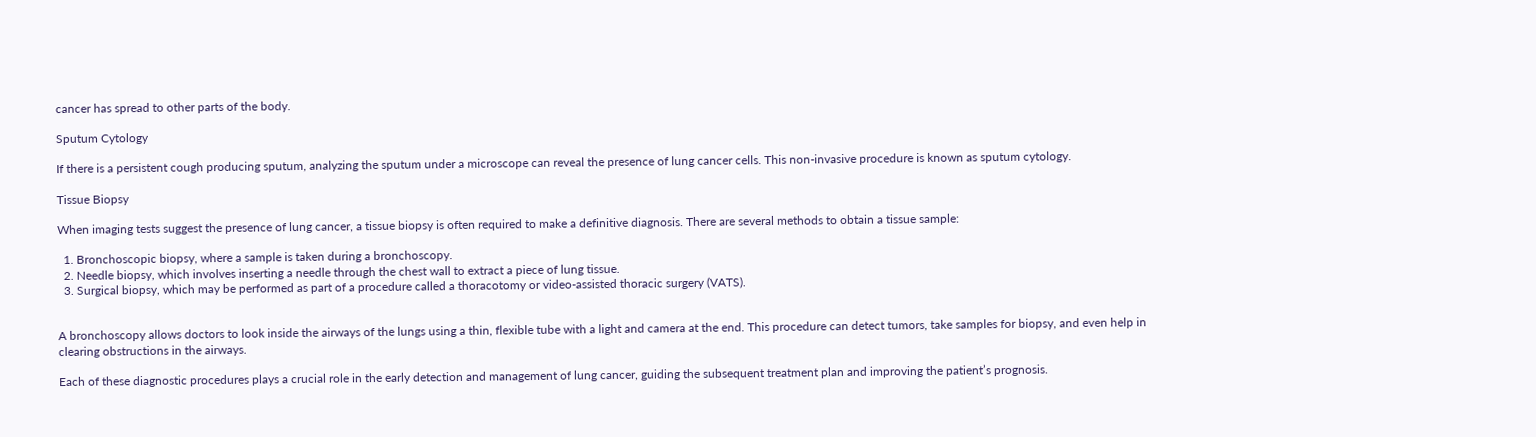cancer has spread to other parts of the body.

Sputum Cytology

If there is a persistent cough producing sputum, analyzing the sputum under a microscope can reveal the presence of lung cancer cells. This non-invasive procedure is known as sputum cytology.

Tissue Biopsy

When imaging tests suggest the presence of lung cancer, a tissue biopsy is often required to make a definitive diagnosis. There are several methods to obtain a tissue sample:

  1. Bronchoscopic biopsy, where a sample is taken during a bronchoscopy.
  2. Needle biopsy, which involves inserting a needle through the chest wall to extract a piece of lung tissue.
  3. Surgical biopsy, which may be performed as part of a procedure called a thoracotomy or video-assisted thoracic surgery (VATS).


A bronchoscopy allows doctors to look inside the airways of the lungs using a thin, flexible tube with a light and camera at the end. This procedure can detect tumors, take samples for biopsy, and even help in clearing obstructions in the airways.

Each of these diagnostic procedures plays a crucial role in the early detection and management of lung cancer, guiding the subsequent treatment plan and improving the patient’s prognosis.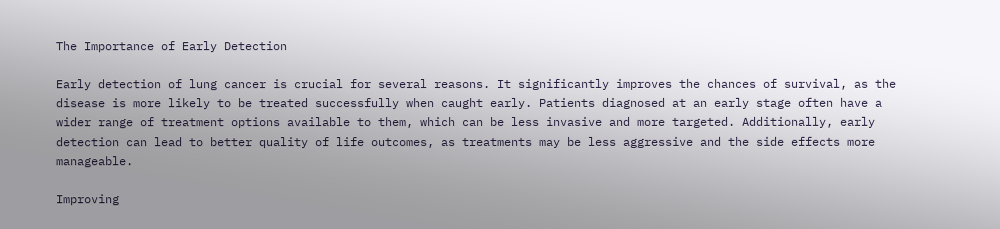The Importance of Early Detection

Early detection of lung cancer is crucial for several reasons. It significantly improves the chances of survival, as the disease is more likely to be treated successfully when caught early. Patients diagnosed at an early stage often have a wider range of treatment options available to them, which can be less invasive and more targeted. Additionally, early detection can lead to better quality of life outcomes, as treatments may be less aggressive and the side effects more manageable.

Improving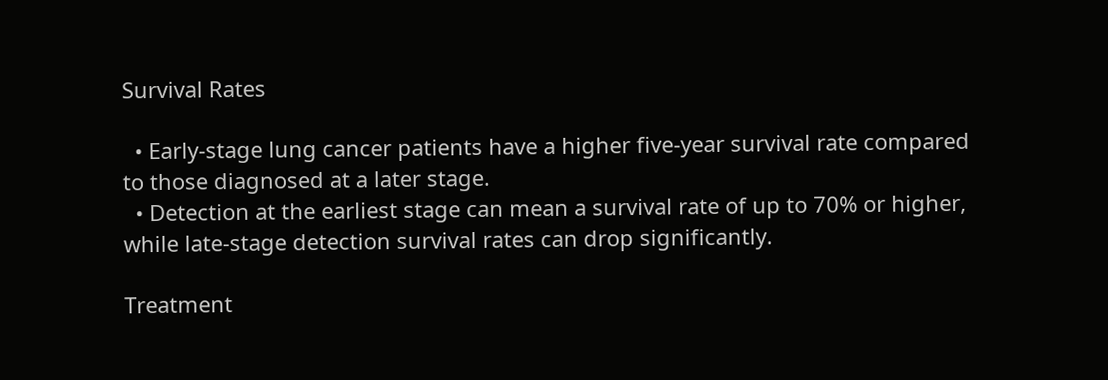Survival Rates

  • Early-stage lung cancer patients have a higher five-year survival rate compared to those diagnosed at a later stage.
  • Detection at the earliest stage can mean a survival rate of up to 70% or higher, while late-stage detection survival rates can drop significantly.

Treatment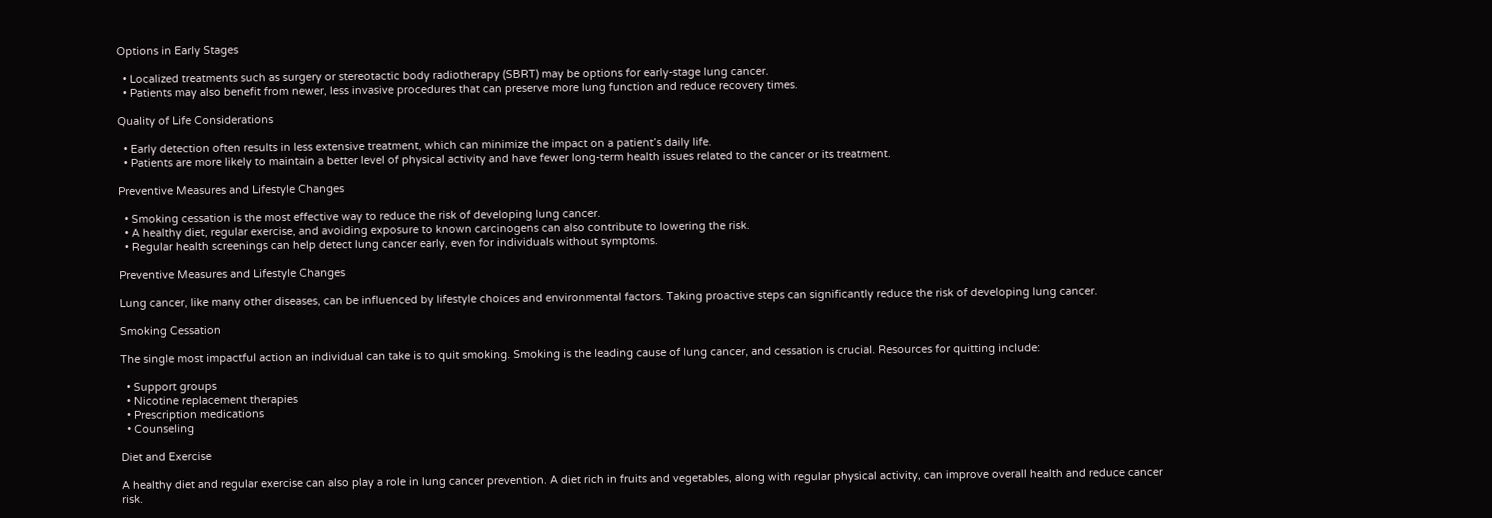Options in Early Stages

  • Localized treatments such as surgery or stereotactic body radiotherapy (SBRT) may be options for early-stage lung cancer.
  • Patients may also benefit from newer, less invasive procedures that can preserve more lung function and reduce recovery times.

Quality of Life Considerations

  • Early detection often results in less extensive treatment, which can minimize the impact on a patient’s daily life.
  • Patients are more likely to maintain a better level of physical activity and have fewer long-term health issues related to the cancer or its treatment.

Preventive Measures and Lifestyle Changes

  • Smoking cessation is the most effective way to reduce the risk of developing lung cancer.
  • A healthy diet, regular exercise, and avoiding exposure to known carcinogens can also contribute to lowering the risk.
  • Regular health screenings can help detect lung cancer early, even for individuals without symptoms.

Preventive Measures and Lifestyle Changes

Lung cancer, like many other diseases, can be influenced by lifestyle choices and environmental factors. Taking proactive steps can significantly reduce the risk of developing lung cancer.

Smoking Cessation

The single most impactful action an individual can take is to quit smoking. Smoking is the leading cause of lung cancer, and cessation is crucial. Resources for quitting include:

  • Support groups
  • Nicotine replacement therapies
  • Prescription medications
  • Counseling

Diet and Exercise

A healthy diet and regular exercise can also play a role in lung cancer prevention. A diet rich in fruits and vegetables, along with regular physical activity, can improve overall health and reduce cancer risk.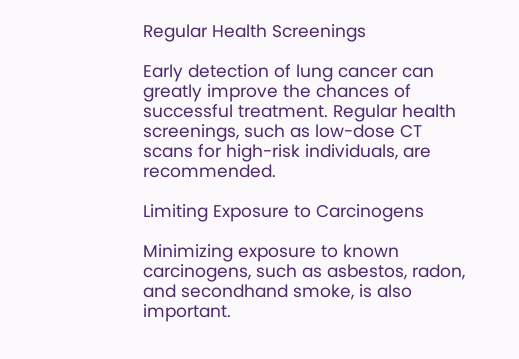Regular Health Screenings

Early detection of lung cancer can greatly improve the chances of successful treatment. Regular health screenings, such as low-dose CT scans for high-risk individuals, are recommended.

Limiting Exposure to Carcinogens

Minimizing exposure to known carcinogens, such as asbestos, radon, and secondhand smoke, is also important.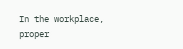In the workplace, proper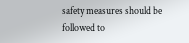safety measures should be followed to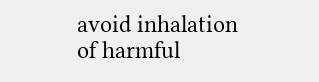avoid inhalation of harmful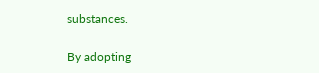substances.

By adopting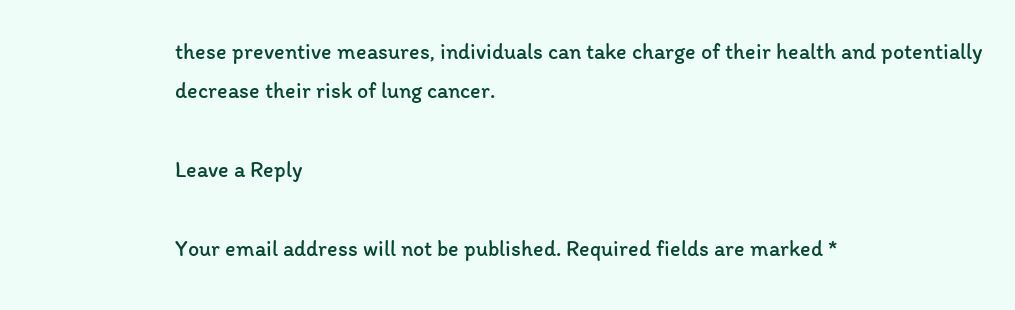these preventive measures, individuals can take charge of their health and potentially decrease their risk of lung cancer.

Leave a Reply

Your email address will not be published. Required fields are marked *